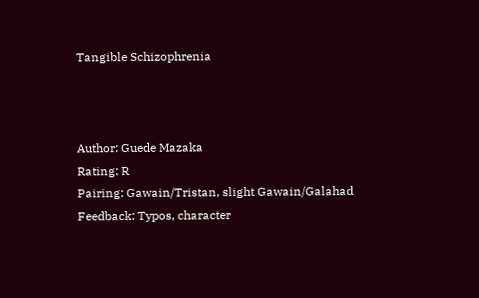Tangible Schizophrenia



Author: Guede Mazaka
Rating: R
Pairing: Gawain/Tristan, slight Gawain/Galahad
Feedback: Typos, character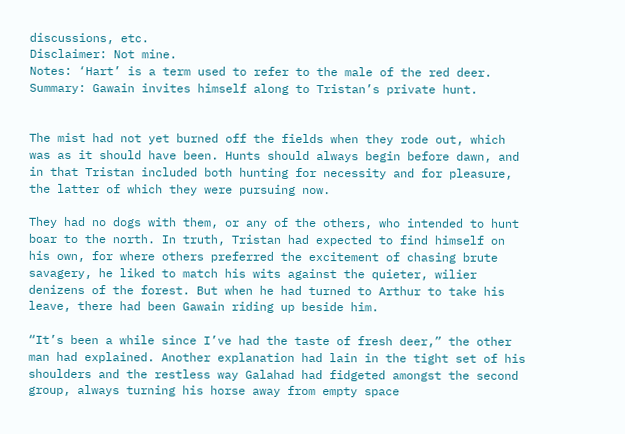discussions, etc.
Disclaimer: Not mine.
Notes: ‘Hart’ is a term used to refer to the male of the red deer.
Summary: Gawain invites himself along to Tristan’s private hunt.


The mist had not yet burned off the fields when they rode out, which was as it should have been. Hunts should always begin before dawn, and in that Tristan included both hunting for necessity and for pleasure, the latter of which they were pursuing now.

They had no dogs with them, or any of the others, who intended to hunt boar to the north. In truth, Tristan had expected to find himself on his own, for where others preferred the excitement of chasing brute savagery, he liked to match his wits against the quieter, wilier denizens of the forest. But when he had turned to Arthur to take his leave, there had been Gawain riding up beside him.

“It’s been a while since I’ve had the taste of fresh deer,” the other man had explained. Another explanation had lain in the tight set of his shoulders and the restless way Galahad had fidgeted amongst the second group, always turning his horse away from empty space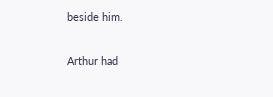beside him.

Arthur had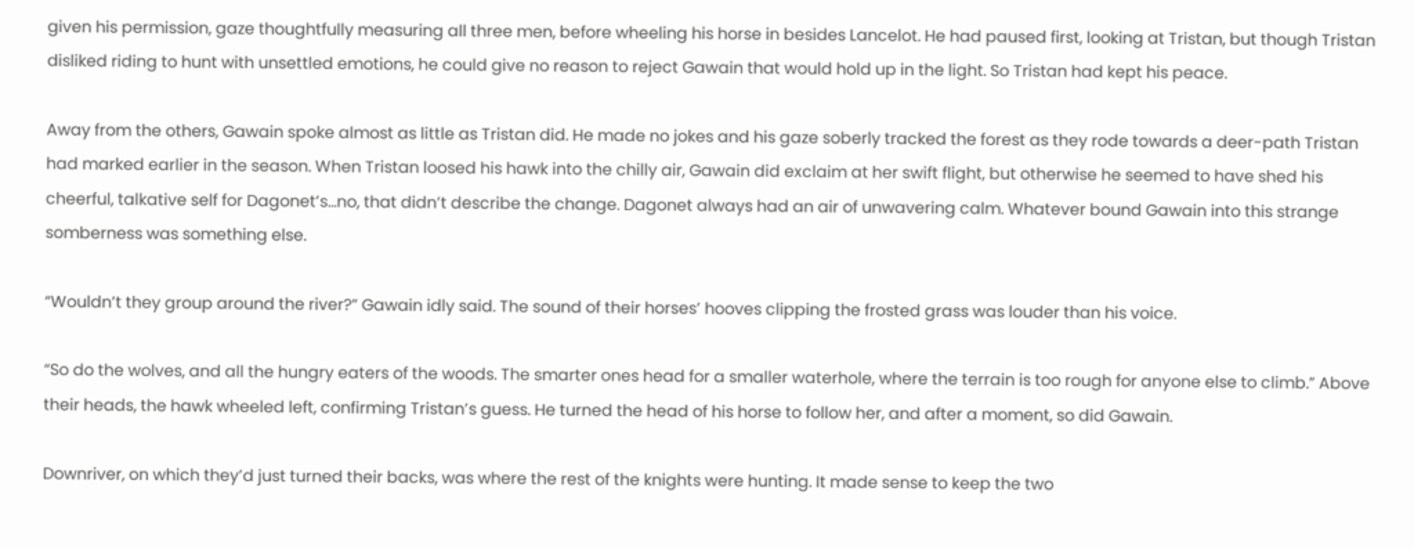given his permission, gaze thoughtfully measuring all three men, before wheeling his horse in besides Lancelot. He had paused first, looking at Tristan, but though Tristan disliked riding to hunt with unsettled emotions, he could give no reason to reject Gawain that would hold up in the light. So Tristan had kept his peace.

Away from the others, Gawain spoke almost as little as Tristan did. He made no jokes and his gaze soberly tracked the forest as they rode towards a deer-path Tristan had marked earlier in the season. When Tristan loosed his hawk into the chilly air, Gawain did exclaim at her swift flight, but otherwise he seemed to have shed his cheerful, talkative self for Dagonet’s…no, that didn’t describe the change. Dagonet always had an air of unwavering calm. Whatever bound Gawain into this strange somberness was something else.

“Wouldn’t they group around the river?” Gawain idly said. The sound of their horses’ hooves clipping the frosted grass was louder than his voice.

“So do the wolves, and all the hungry eaters of the woods. The smarter ones head for a smaller waterhole, where the terrain is too rough for anyone else to climb.” Above their heads, the hawk wheeled left, confirming Tristan’s guess. He turned the head of his horse to follow her, and after a moment, so did Gawain.

Downriver, on which they’d just turned their backs, was where the rest of the knights were hunting. It made sense to keep the two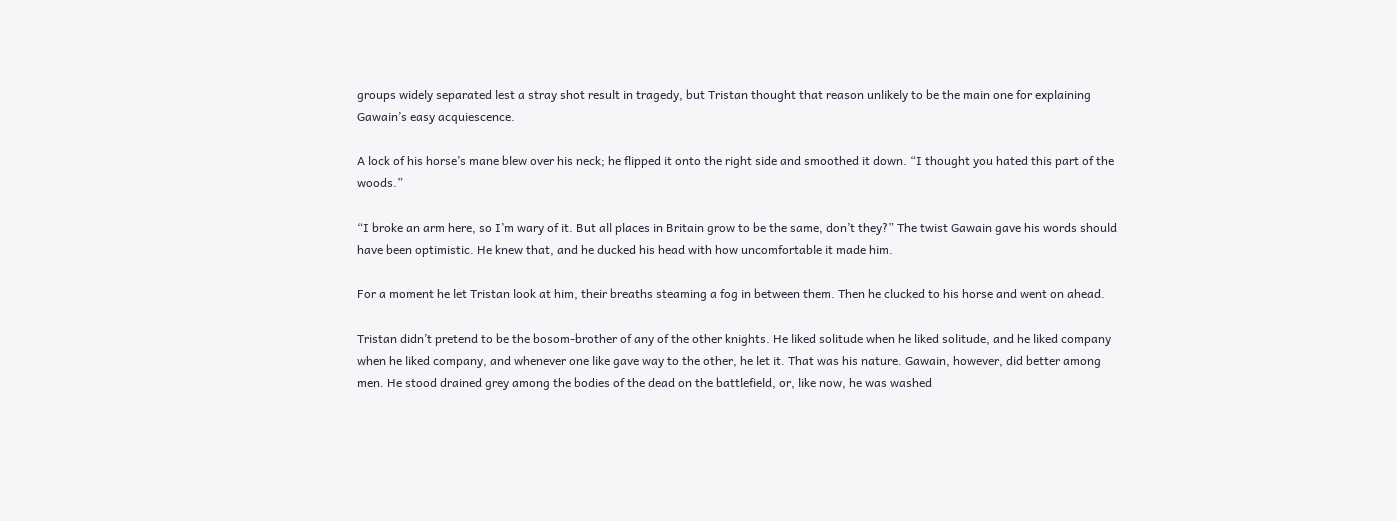groups widely separated lest a stray shot result in tragedy, but Tristan thought that reason unlikely to be the main one for explaining Gawain’s easy acquiescence.

A lock of his horse’s mane blew over his neck; he flipped it onto the right side and smoothed it down. “I thought you hated this part of the woods.”

“I broke an arm here, so I’m wary of it. But all places in Britain grow to be the same, don’t they?” The twist Gawain gave his words should have been optimistic. He knew that, and he ducked his head with how uncomfortable it made him.

For a moment he let Tristan look at him, their breaths steaming a fog in between them. Then he clucked to his horse and went on ahead.

Tristan didn’t pretend to be the bosom-brother of any of the other knights. He liked solitude when he liked solitude, and he liked company when he liked company, and whenever one like gave way to the other, he let it. That was his nature. Gawain, however, did better among men. He stood drained grey among the bodies of the dead on the battlefield, or, like now, he was washed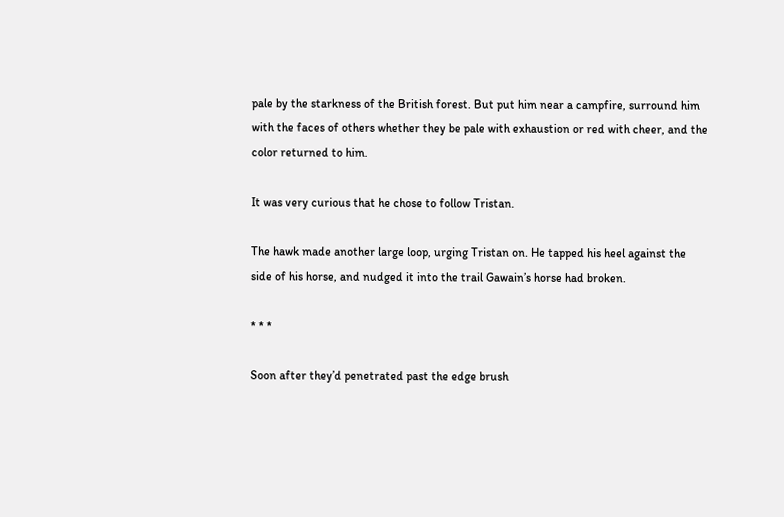pale by the starkness of the British forest. But put him near a campfire, surround him with the faces of others whether they be pale with exhaustion or red with cheer, and the color returned to him.

It was very curious that he chose to follow Tristan.

The hawk made another large loop, urging Tristan on. He tapped his heel against the side of his horse, and nudged it into the trail Gawain’s horse had broken.

* * *

Soon after they’d penetrated past the edge brush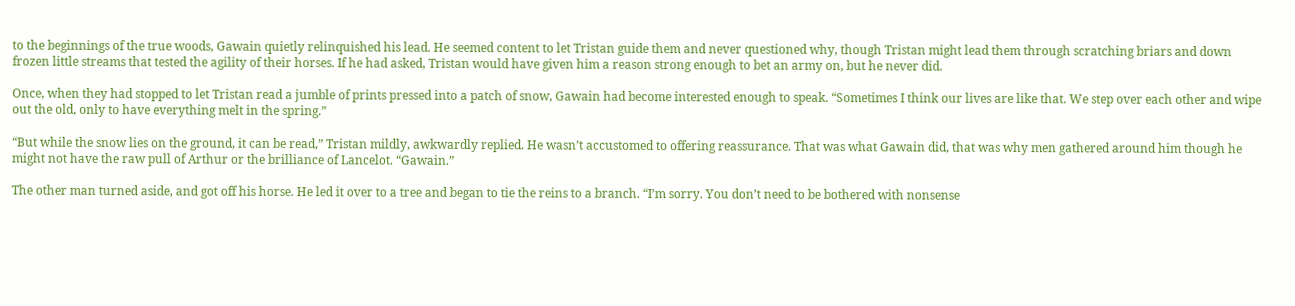to the beginnings of the true woods, Gawain quietly relinquished his lead. He seemed content to let Tristan guide them and never questioned why, though Tristan might lead them through scratching briars and down frozen little streams that tested the agility of their horses. If he had asked, Tristan would have given him a reason strong enough to bet an army on, but he never did.

Once, when they had stopped to let Tristan read a jumble of prints pressed into a patch of snow, Gawain had become interested enough to speak. “Sometimes I think our lives are like that. We step over each other and wipe out the old, only to have everything melt in the spring.”

“But while the snow lies on the ground, it can be read,” Tristan mildly, awkwardly replied. He wasn’t accustomed to offering reassurance. That was what Gawain did, that was why men gathered around him though he might not have the raw pull of Arthur or the brilliance of Lancelot. “Gawain.”

The other man turned aside, and got off his horse. He led it over to a tree and began to tie the reins to a branch. “I’m sorry. You don’t need to be bothered with nonsense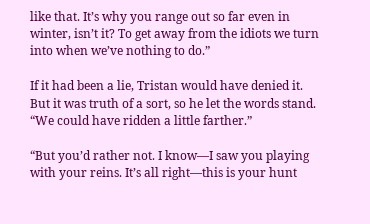like that. It’s why you range out so far even in winter, isn’t it? To get away from the idiots we turn into when we’ve nothing to do.”

If it had been a lie, Tristan would have denied it. But it was truth of a sort, so he let the words stand. “We could have ridden a little farther.”

“But you’d rather not. I know—I saw you playing with your reins. It’s all right—this is your hunt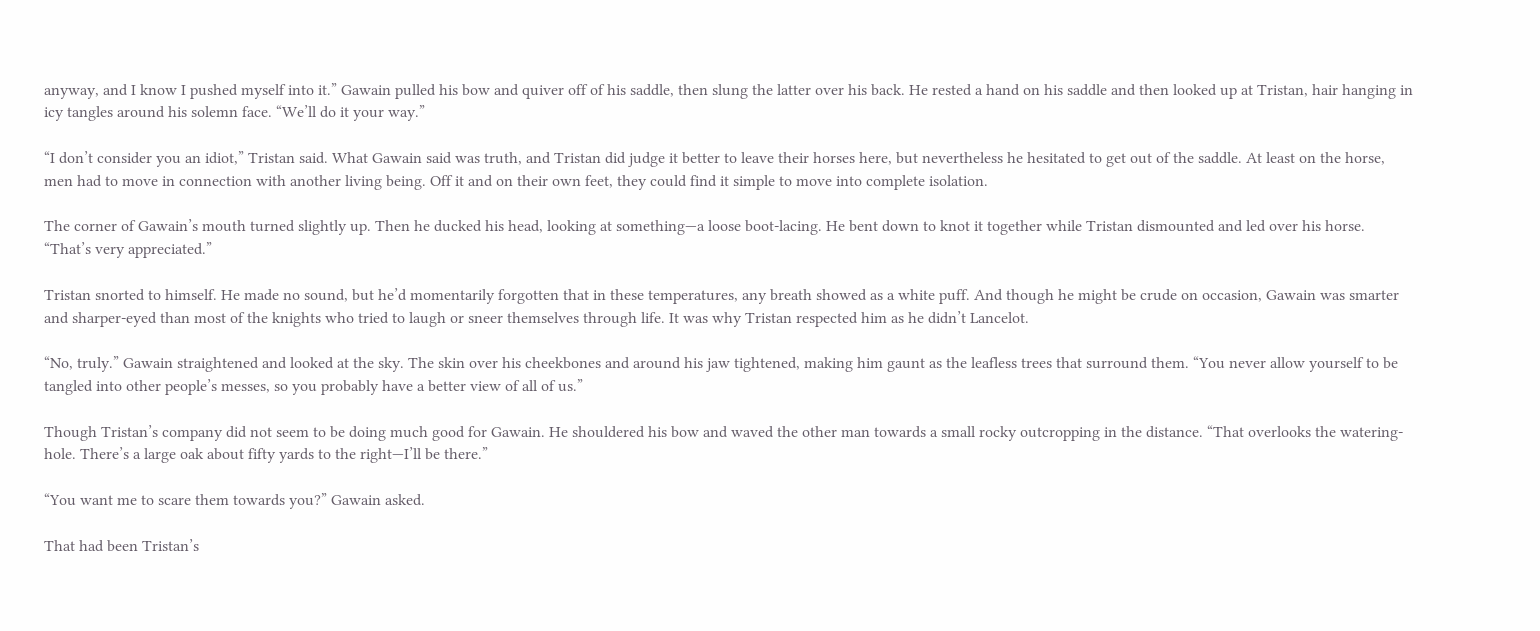anyway, and I know I pushed myself into it.” Gawain pulled his bow and quiver off of his saddle, then slung the latter over his back. He rested a hand on his saddle and then looked up at Tristan, hair hanging in icy tangles around his solemn face. “We’ll do it your way.”

“I don’t consider you an idiot,” Tristan said. What Gawain said was truth, and Tristan did judge it better to leave their horses here, but nevertheless he hesitated to get out of the saddle. At least on the horse, men had to move in connection with another living being. Off it and on their own feet, they could find it simple to move into complete isolation.

The corner of Gawain’s mouth turned slightly up. Then he ducked his head, looking at something—a loose boot-lacing. He bent down to knot it together while Tristan dismounted and led over his horse. “That’s very appreciated.”

Tristan snorted to himself. He made no sound, but he’d momentarily forgotten that in these temperatures, any breath showed as a white puff. And though he might be crude on occasion, Gawain was smarter and sharper-eyed than most of the knights who tried to laugh or sneer themselves through life. It was why Tristan respected him as he didn’t Lancelot.

“No, truly.” Gawain straightened and looked at the sky. The skin over his cheekbones and around his jaw tightened, making him gaunt as the leafless trees that surround them. “You never allow yourself to be tangled into other people’s messes, so you probably have a better view of all of us.”

Though Tristan’s company did not seem to be doing much good for Gawain. He shouldered his bow and waved the other man towards a small rocky outcropping in the distance. “That overlooks the watering-hole. There’s a large oak about fifty yards to the right—I’ll be there.”

“You want me to scare them towards you?” Gawain asked.

That had been Tristan’s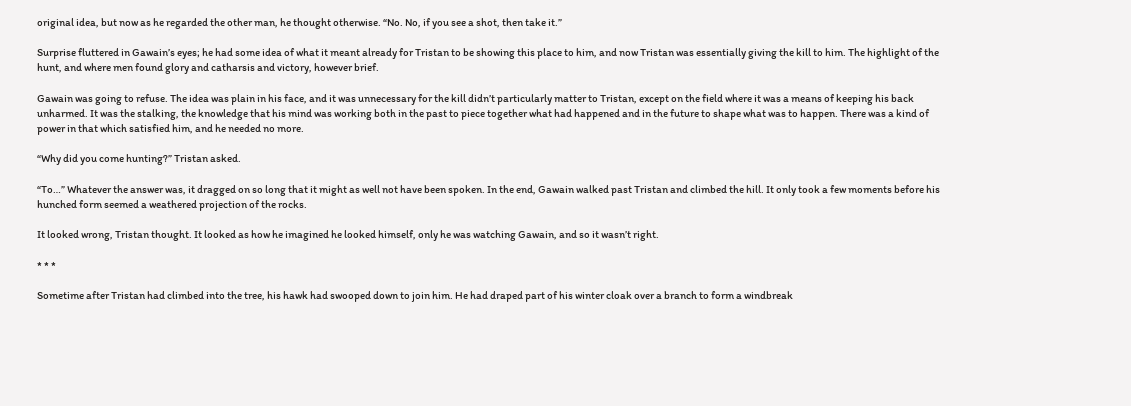original idea, but now as he regarded the other man, he thought otherwise. “No. No, if you see a shot, then take it.”

Surprise fluttered in Gawain’s eyes; he had some idea of what it meant already for Tristan to be showing this place to him, and now Tristan was essentially giving the kill to him. The highlight of the hunt, and where men found glory and catharsis and victory, however brief.

Gawain was going to refuse. The idea was plain in his face, and it was unnecessary for the kill didn’t particularly matter to Tristan, except on the field where it was a means of keeping his back unharmed. It was the stalking, the knowledge that his mind was working both in the past to piece together what had happened and in the future to shape what was to happen. There was a kind of power in that which satisfied him, and he needed no more.

“Why did you come hunting?” Tristan asked.

“To…” Whatever the answer was, it dragged on so long that it might as well not have been spoken. In the end, Gawain walked past Tristan and climbed the hill. It only took a few moments before his hunched form seemed a weathered projection of the rocks.

It looked wrong, Tristan thought. It looked as how he imagined he looked himself, only he was watching Gawain, and so it wasn’t right.

* * *

Sometime after Tristan had climbed into the tree, his hawk had swooped down to join him. He had draped part of his winter cloak over a branch to form a windbreak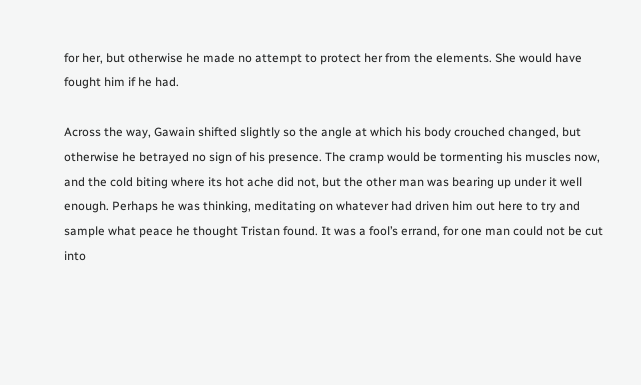for her, but otherwise he made no attempt to protect her from the elements. She would have fought him if he had.

Across the way, Gawain shifted slightly so the angle at which his body crouched changed, but otherwise he betrayed no sign of his presence. The cramp would be tormenting his muscles now, and the cold biting where its hot ache did not, but the other man was bearing up under it well enough. Perhaps he was thinking, meditating on whatever had driven him out here to try and sample what peace he thought Tristan found. It was a fool’s errand, for one man could not be cut into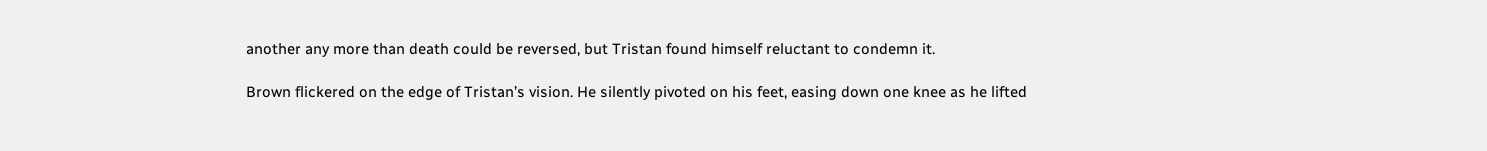another any more than death could be reversed, but Tristan found himself reluctant to condemn it.

Brown flickered on the edge of Tristan’s vision. He silently pivoted on his feet, easing down one knee as he lifted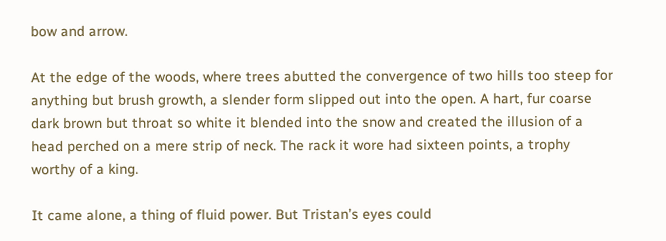bow and arrow.

At the edge of the woods, where trees abutted the convergence of two hills too steep for anything but brush growth, a slender form slipped out into the open. A hart, fur coarse dark brown but throat so white it blended into the snow and created the illusion of a head perched on a mere strip of neck. The rack it wore had sixteen points, a trophy worthy of a king.

It came alone, a thing of fluid power. But Tristan’s eyes could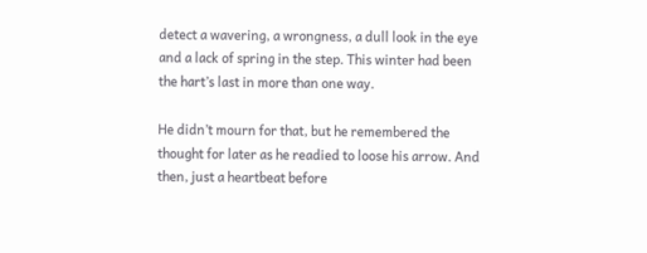detect a wavering, a wrongness, a dull look in the eye and a lack of spring in the step. This winter had been the hart’s last in more than one way.

He didn’t mourn for that, but he remembered the thought for later as he readied to loose his arrow. And then, just a heartbeat before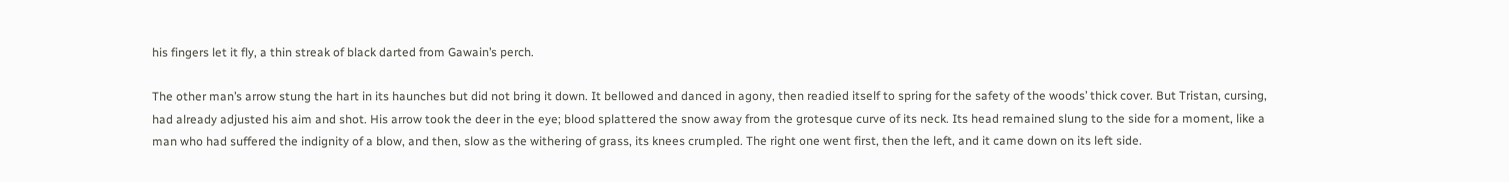his fingers let it fly, a thin streak of black darted from Gawain’s perch.

The other man’s arrow stung the hart in its haunches but did not bring it down. It bellowed and danced in agony, then readied itself to spring for the safety of the woods’ thick cover. But Tristan, cursing, had already adjusted his aim and shot. His arrow took the deer in the eye; blood splattered the snow away from the grotesque curve of its neck. Its head remained slung to the side for a moment, like a man who had suffered the indignity of a blow, and then, slow as the withering of grass, its knees crumpled. The right one went first, then the left, and it came down on its left side.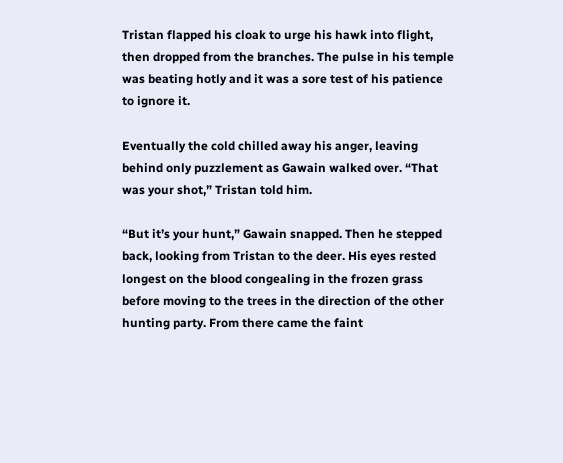Tristan flapped his cloak to urge his hawk into flight, then dropped from the branches. The pulse in his temple was beating hotly and it was a sore test of his patience to ignore it.

Eventually the cold chilled away his anger, leaving behind only puzzlement as Gawain walked over. “That was your shot,” Tristan told him.

“But it’s your hunt,” Gawain snapped. Then he stepped back, looking from Tristan to the deer. His eyes rested longest on the blood congealing in the frozen grass before moving to the trees in the direction of the other hunting party. From there came the faint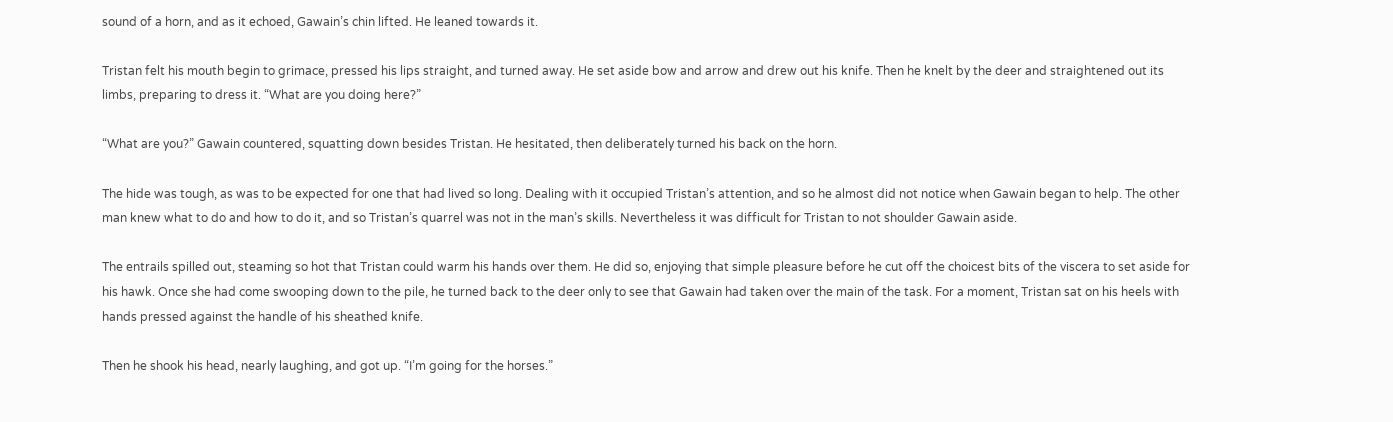sound of a horn, and as it echoed, Gawain’s chin lifted. He leaned towards it.

Tristan felt his mouth begin to grimace, pressed his lips straight, and turned away. He set aside bow and arrow and drew out his knife. Then he knelt by the deer and straightened out its limbs, preparing to dress it. “What are you doing here?”

“What are you?” Gawain countered, squatting down besides Tristan. He hesitated, then deliberately turned his back on the horn.

The hide was tough, as was to be expected for one that had lived so long. Dealing with it occupied Tristan’s attention, and so he almost did not notice when Gawain began to help. The other man knew what to do and how to do it, and so Tristan’s quarrel was not in the man’s skills. Nevertheless it was difficult for Tristan to not shoulder Gawain aside.

The entrails spilled out, steaming so hot that Tristan could warm his hands over them. He did so, enjoying that simple pleasure before he cut off the choicest bits of the viscera to set aside for his hawk. Once she had come swooping down to the pile, he turned back to the deer only to see that Gawain had taken over the main of the task. For a moment, Tristan sat on his heels with hands pressed against the handle of his sheathed knife.

Then he shook his head, nearly laughing, and got up. “I’m going for the horses.”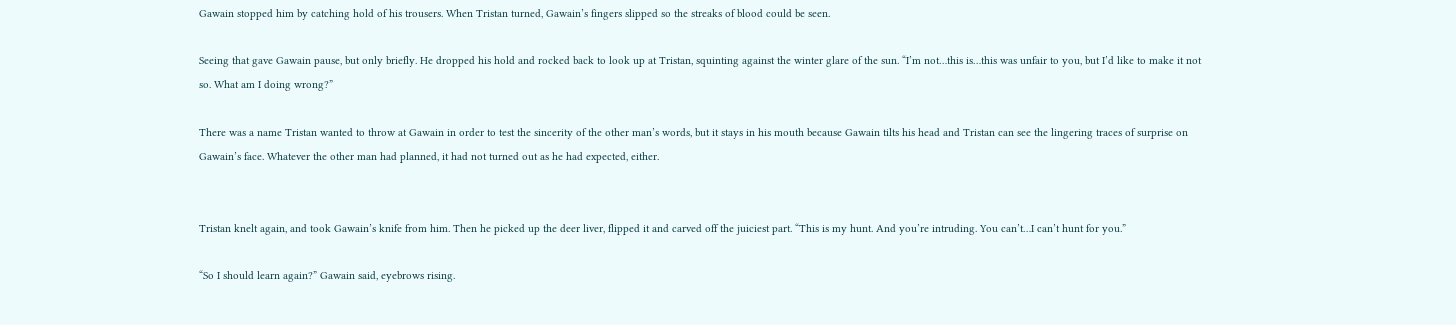Gawain stopped him by catching hold of his trousers. When Tristan turned, Gawain’s fingers slipped so the streaks of blood could be seen.

Seeing that gave Gawain pause, but only briefly. He dropped his hold and rocked back to look up at Tristan, squinting against the winter glare of the sun. “I’m not…this is…this was unfair to you, but I’d like to make it not so. What am I doing wrong?”

There was a name Tristan wanted to throw at Gawain in order to test the sincerity of the other man’s words, but it stays in his mouth because Gawain tilts his head and Tristan can see the lingering traces of surprise on Gawain’s face. Whatever the other man had planned, it had not turned out as he had expected, either.


Tristan knelt again, and took Gawain’s knife from him. Then he picked up the deer liver, flipped it and carved off the juiciest part. “This is my hunt. And you’re intruding. You can’t…I can’t hunt for you.”

“So I should learn again?” Gawain said, eyebrows rising.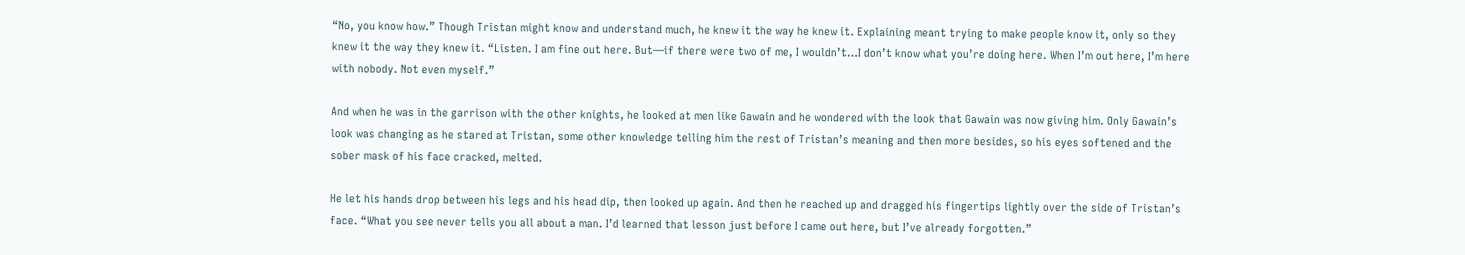“No, you know how.” Though Tristan might know and understand much, he knew it the way he knew it. Explaining meant trying to make people know it, only so they knew it the way they knew it. “Listen. I am fine out here. But—if there were two of me, I wouldn’t…I don’t know what you’re doing here. When I’m out here, I’m here with nobody. Not even myself.”

And when he was in the garrison with the other knights, he looked at men like Gawain and he wondered with the look that Gawain was now giving him. Only Gawain’s look was changing as he stared at Tristan, some other knowledge telling him the rest of Tristan’s meaning and then more besides, so his eyes softened and the sober mask of his face cracked, melted.

He let his hands drop between his legs and his head dip, then looked up again. And then he reached up and dragged his fingertips lightly over the side of Tristan’s face. “What you see never tells you all about a man. I’d learned that lesson just before I came out here, but I’ve already forgotten.”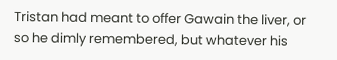Tristan had meant to offer Gawain the liver, or so he dimly remembered, but whatever his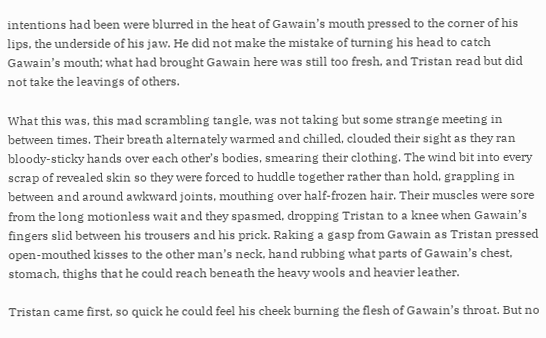intentions had been were blurred in the heat of Gawain’s mouth pressed to the corner of his lips, the underside of his jaw. He did not make the mistake of turning his head to catch Gawain’s mouth; what had brought Gawain here was still too fresh, and Tristan read but did not take the leavings of others.

What this was, this mad scrambling tangle, was not taking but some strange meeting in between times. Their breath alternately warmed and chilled, clouded their sight as they ran bloody-sticky hands over each other’s bodies, smearing their clothing. The wind bit into every scrap of revealed skin so they were forced to huddle together rather than hold, grappling in between and around awkward joints, mouthing over half-frozen hair. Their muscles were sore from the long motionless wait and they spasmed, dropping Tristan to a knee when Gawain’s fingers slid between his trousers and his prick. Raking a gasp from Gawain as Tristan pressed open-mouthed kisses to the other man’s neck, hand rubbing what parts of Gawain’s chest, stomach, thighs that he could reach beneath the heavy wools and heavier leather.

Tristan came first, so quick he could feel his cheek burning the flesh of Gawain’s throat. But no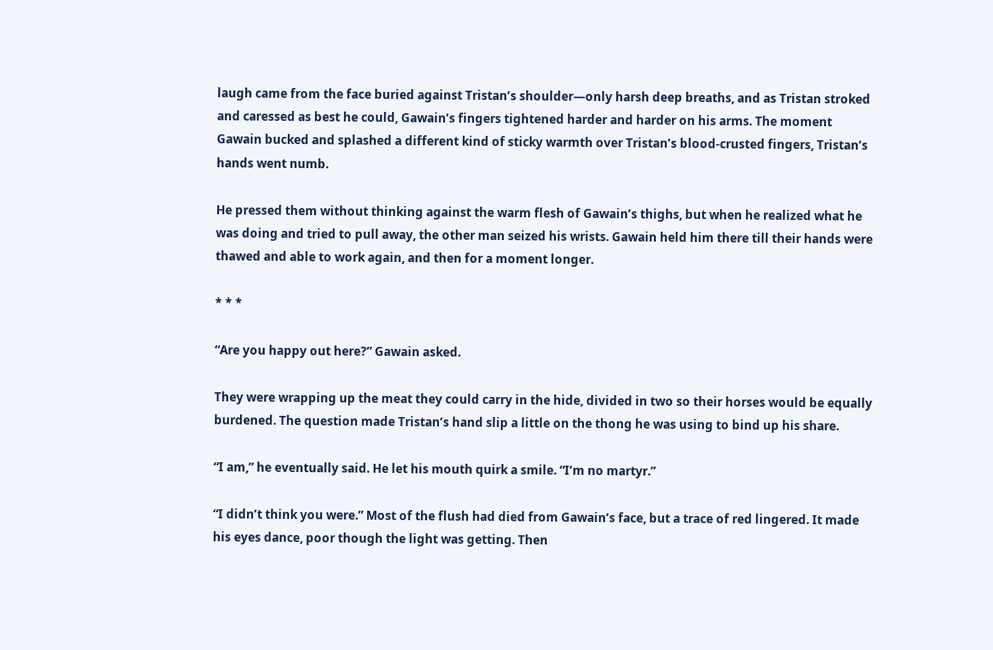laugh came from the face buried against Tristan’s shoulder—only harsh deep breaths, and as Tristan stroked and caressed as best he could, Gawain’s fingers tightened harder and harder on his arms. The moment Gawain bucked and splashed a different kind of sticky warmth over Tristan’s blood-crusted fingers, Tristan’s hands went numb.

He pressed them without thinking against the warm flesh of Gawain’s thighs, but when he realized what he was doing and tried to pull away, the other man seized his wrists. Gawain held him there till their hands were thawed and able to work again, and then for a moment longer.

* * *

“Are you happy out here?” Gawain asked.

They were wrapping up the meat they could carry in the hide, divided in two so their horses would be equally burdened. The question made Tristan’s hand slip a little on the thong he was using to bind up his share.

“I am,” he eventually said. He let his mouth quirk a smile. “I’m no martyr.”

“I didn’t think you were.” Most of the flush had died from Gawain’s face, but a trace of red lingered. It made his eyes dance, poor though the light was getting. Then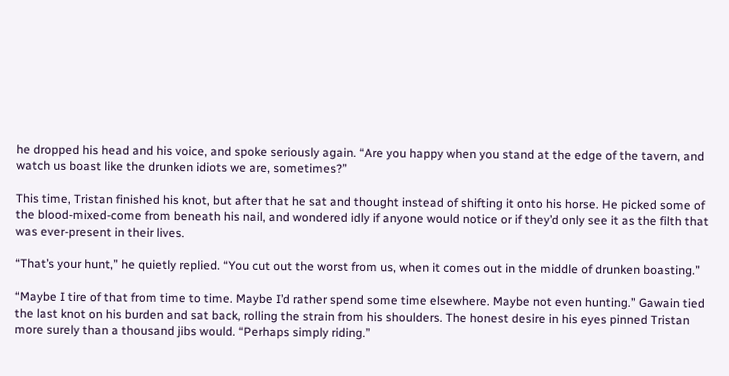he dropped his head and his voice, and spoke seriously again. “Are you happy when you stand at the edge of the tavern, and watch us boast like the drunken idiots we are, sometimes?”

This time, Tristan finished his knot, but after that he sat and thought instead of shifting it onto his horse. He picked some of the blood-mixed-come from beneath his nail, and wondered idly if anyone would notice or if they’d only see it as the filth that was ever-present in their lives.

“That’s your hunt,” he quietly replied. “You cut out the worst from us, when it comes out in the middle of drunken boasting.”

“Maybe I tire of that from time to time. Maybe I’d rather spend some time elsewhere. Maybe not even hunting.” Gawain tied the last knot on his burden and sat back, rolling the strain from his shoulders. The honest desire in his eyes pinned Tristan more surely than a thousand jibs would. “Perhaps simply riding.”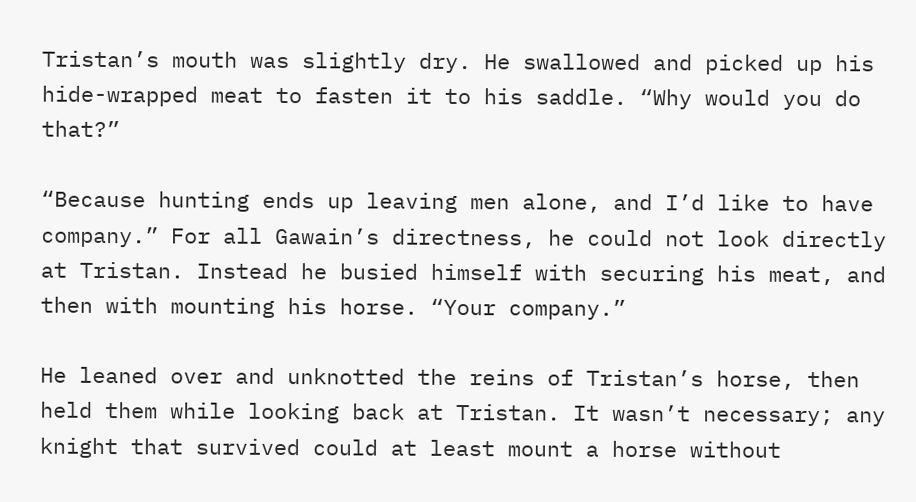Tristan’s mouth was slightly dry. He swallowed and picked up his hide-wrapped meat to fasten it to his saddle. “Why would you do that?”

“Because hunting ends up leaving men alone, and I’d like to have company.” For all Gawain’s directness, he could not look directly at Tristan. Instead he busied himself with securing his meat, and then with mounting his horse. “Your company.”

He leaned over and unknotted the reins of Tristan’s horse, then held them while looking back at Tristan. It wasn’t necessary; any knight that survived could at least mount a horse without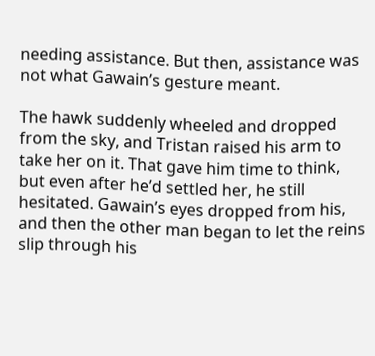needing assistance. But then, assistance was not what Gawain’s gesture meant.

The hawk suddenly wheeled and dropped from the sky, and Tristan raised his arm to take her on it. That gave him time to think, but even after he’d settled her, he still hesitated. Gawain’s eyes dropped from his, and then the other man began to let the reins slip through his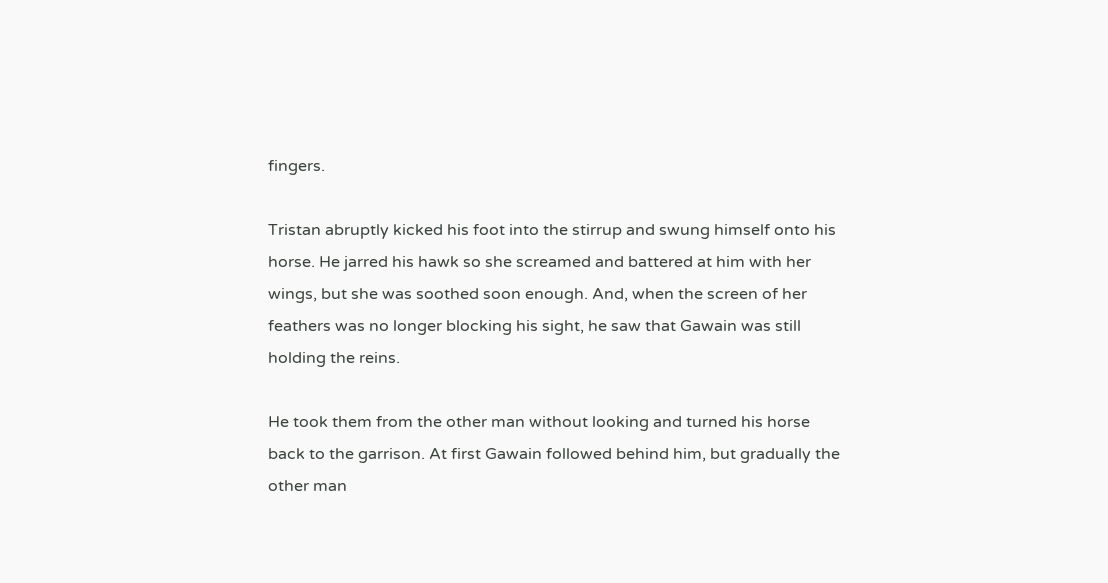fingers.

Tristan abruptly kicked his foot into the stirrup and swung himself onto his horse. He jarred his hawk so she screamed and battered at him with her wings, but she was soothed soon enough. And, when the screen of her feathers was no longer blocking his sight, he saw that Gawain was still holding the reins.

He took them from the other man without looking and turned his horse back to the garrison. At first Gawain followed behind him, but gradually the other man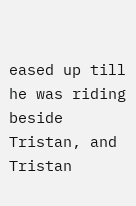eased up till he was riding beside Tristan, and Tristan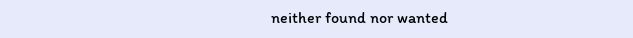neither found nor wanted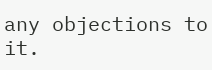any objections to it.